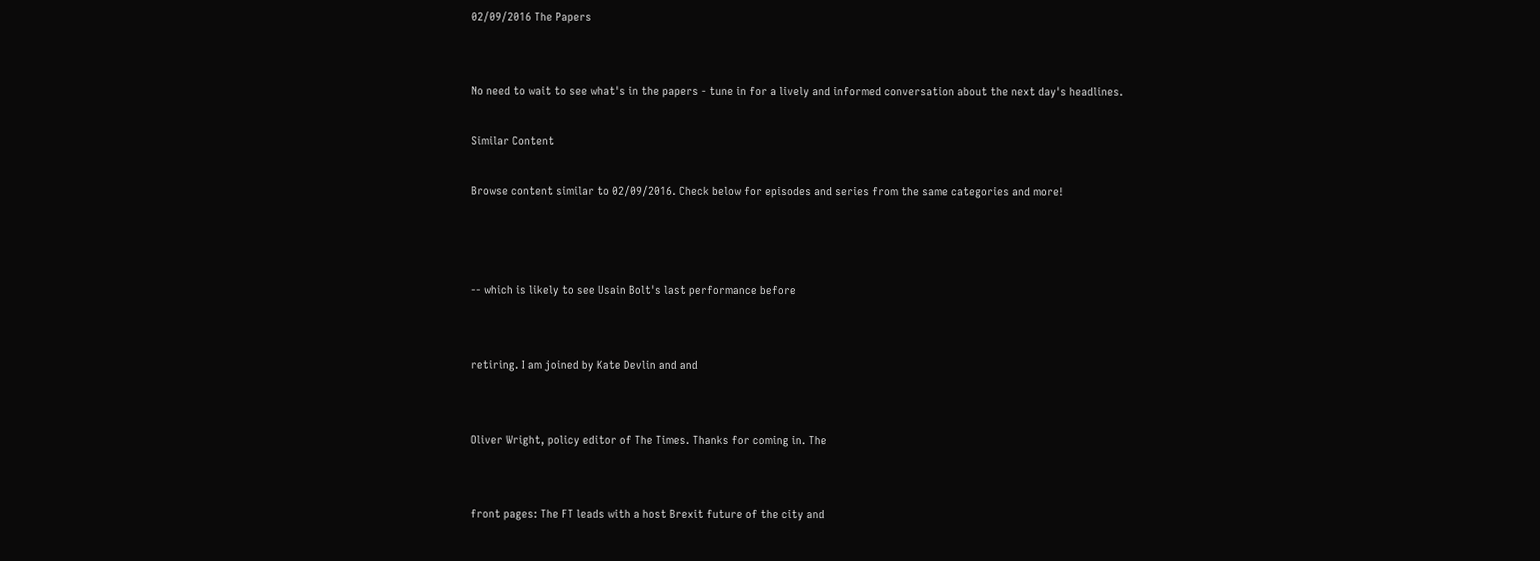02/09/2016 The Papers


No need to wait to see what's in the papers - tune in for a lively and informed conversation about the next day's headlines.

Similar Content

Browse content similar to 02/09/2016. Check below for episodes and series from the same categories and more!



-- which is likely to see Usain Bolt's last performance before


retiring. I am joined by Kate Devlin and and


Oliver Wright, policy editor of The Times. Thanks for coming in. The


front pages: The FT leads with a host Brexit future of the city and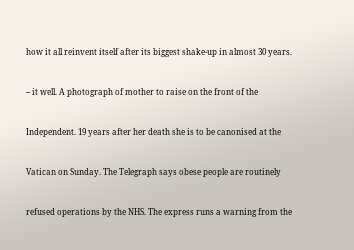how it all reinvent itself after its biggest shake-up in almost 30 years.


-- it well. A photograph of mother to raise on the front of the


Independent. 19 years after her death she is to be canonised at the


Vatican on Sunday. The Telegraph says obese people are routinely


refused operations by the NHS. The express runs a warning from the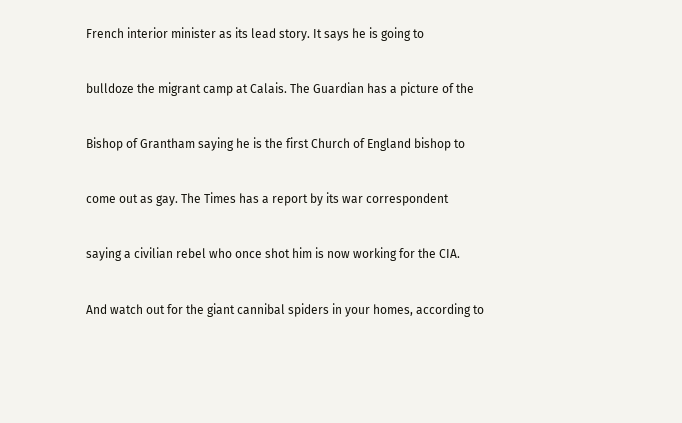French interior minister as its lead story. It says he is going to


bulldoze the migrant camp at Calais. The Guardian has a picture of the


Bishop of Grantham saying he is the first Church of England bishop to


come out as gay. The Times has a report by its war correspondent


saying a civilian rebel who once shot him is now working for the CIA.


And watch out for the giant cannibal spiders in your homes, according to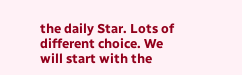the daily Star. Lots of different choice. We will start with the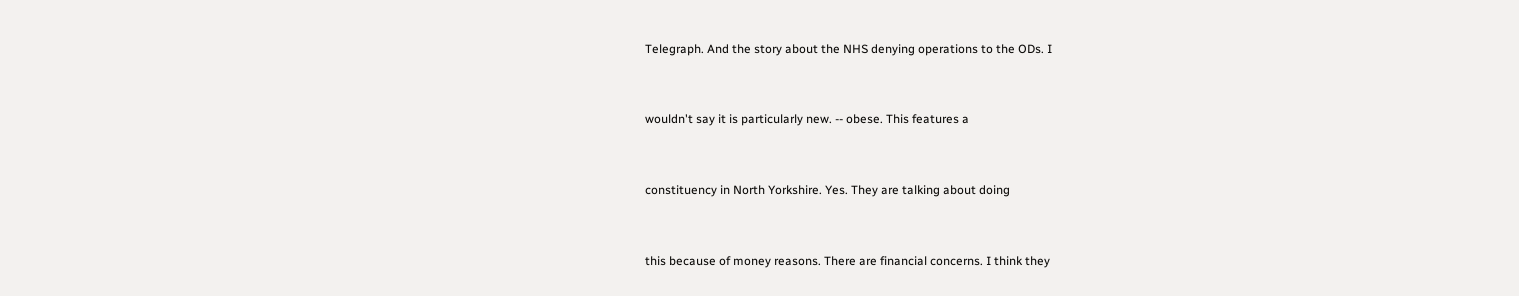Telegraph. And the story about the NHS denying operations to the ODs. I


wouldn't say it is particularly new. -- obese. This features a


constituency in North Yorkshire. Yes. They are talking about doing


this because of money reasons. There are financial concerns. I think they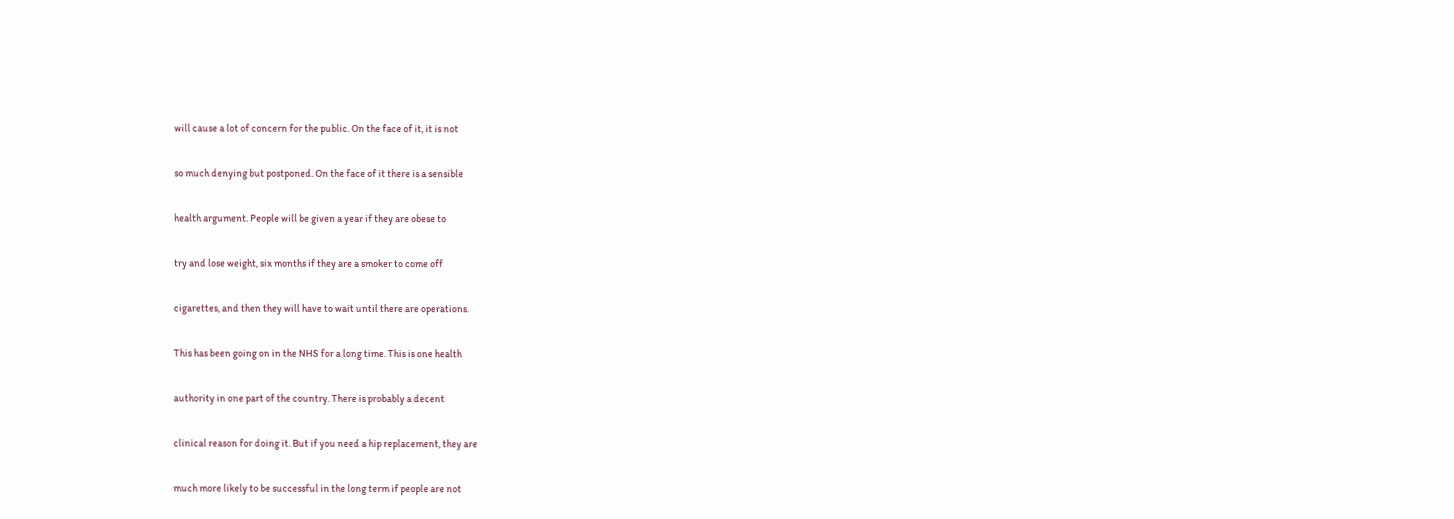will cause a lot of concern for the public. On the face of it, it is not


so much denying but postponed. On the face of it there is a sensible


health argument. People will be given a year if they are obese to


try and lose weight, six months if they are a smoker to come off


cigarettes, and then they will have to wait until there are operations.


This has been going on in the NHS for a long time. This is one health


authority in one part of the country. There is probably a decent


clinical reason for doing it. But if you need a hip replacement, they are


much more likely to be successful in the long term if people are not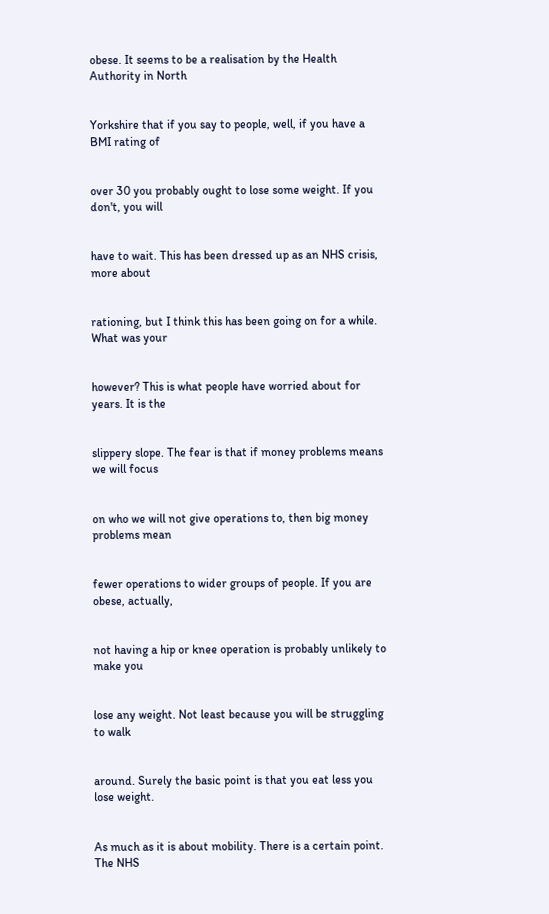obese. It seems to be a realisation by the Health Authority in North


Yorkshire that if you say to people, well, if you have a BMI rating of


over 30 you probably ought to lose some weight. If you don't, you will


have to wait. This has been dressed up as an NHS crisis, more about


rationing, but I think this has been going on for a while. What was your


however? This is what people have worried about for years. It is the


slippery slope. The fear is that if money problems means we will focus


on who we will not give operations to, then big money problems mean


fewer operations to wider groups of people. If you are obese, actually,


not having a hip or knee operation is probably unlikely to make you


lose any weight. Not least because you will be struggling to walk


around. Surely the basic point is that you eat less you lose weight.


As much as it is about mobility. There is a certain point. The NHS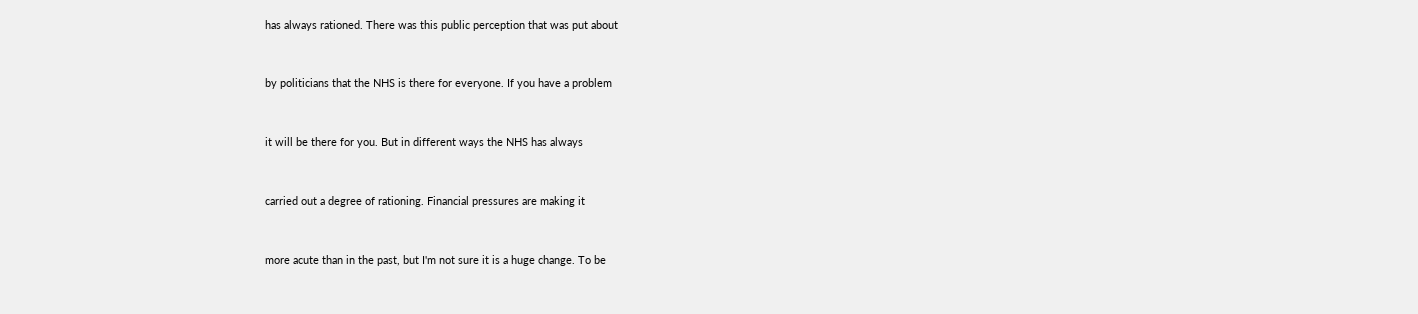has always rationed. There was this public perception that was put about


by politicians that the NHS is there for everyone. If you have a problem


it will be there for you. But in different ways the NHS has always


carried out a degree of rationing. Financial pressures are making it


more acute than in the past, but I'm not sure it is a huge change. To be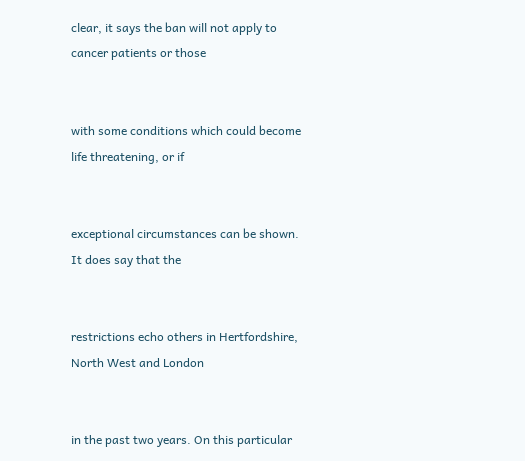clear, it says the ban will not apply to cancer patients or those


with some conditions which could become life threatening, or if


exceptional circumstances can be shown. It does say that the


restrictions echo others in Hertfordshire, North West and London


in the past two years. On this particular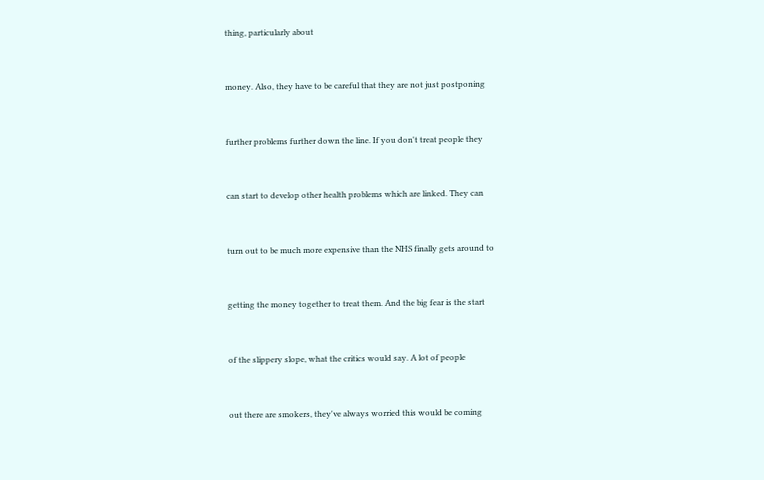thing, particularly about


money. Also, they have to be careful that they are not just postponing


further problems further down the line. If you don't treat people they


can start to develop other health problems which are linked. They can


turn out to be much more expensive than the NHS finally gets around to


getting the money together to treat them. And the big fear is the start


of the slippery slope, what the critics would say. A lot of people


out there are smokers, they've always worried this would be coming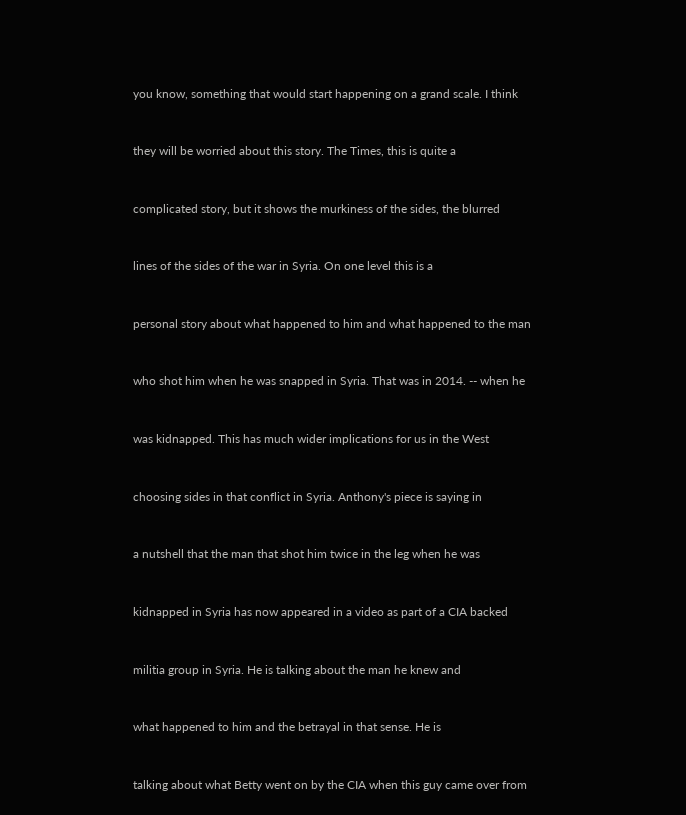you know, something that would start happening on a grand scale. I think


they will be worried about this story. The Times, this is quite a


complicated story, but it shows the murkiness of the sides, the blurred


lines of the sides of the war in Syria. On one level this is a


personal story about what happened to him and what happened to the man


who shot him when he was snapped in Syria. That was in 2014. -- when he


was kidnapped. This has much wider implications for us in the West


choosing sides in that conflict in Syria. Anthony's piece is saying in


a nutshell that the man that shot him twice in the leg when he was


kidnapped in Syria has now appeared in a video as part of a CIA backed


militia group in Syria. He is talking about the man he knew and


what happened to him and the betrayal in that sense. He is


talking about what Betty went on by the CIA when this guy came over from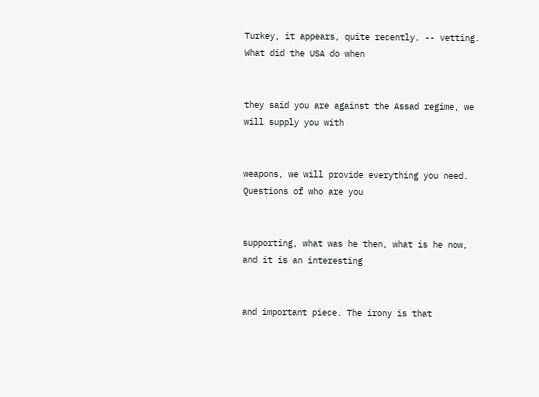Turkey, it appears, quite recently. -- vetting. What did the USA do when


they said you are against the Assad regime, we will supply you with


weapons, we will provide everything you need. Questions of who are you


supporting, what was he then, what is he now, and it is an interesting


and important piece. The irony is that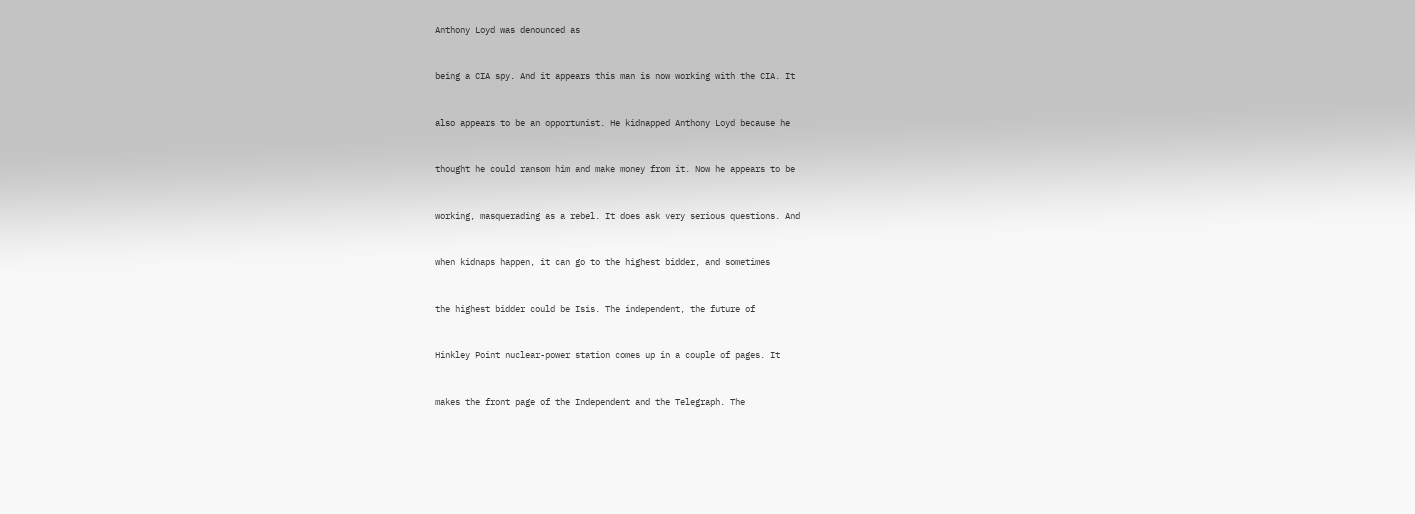Anthony Loyd was denounced as


being a CIA spy. And it appears this man is now working with the CIA. It


also appears to be an opportunist. He kidnapped Anthony Loyd because he


thought he could ransom him and make money from it. Now he appears to be


working, masquerading as a rebel. It does ask very serious questions. And


when kidnaps happen, it can go to the highest bidder, and sometimes


the highest bidder could be Isis. The independent, the future of


Hinkley Point nuclear-power station comes up in a couple of pages. It


makes the front page of the Independent and the Telegraph. The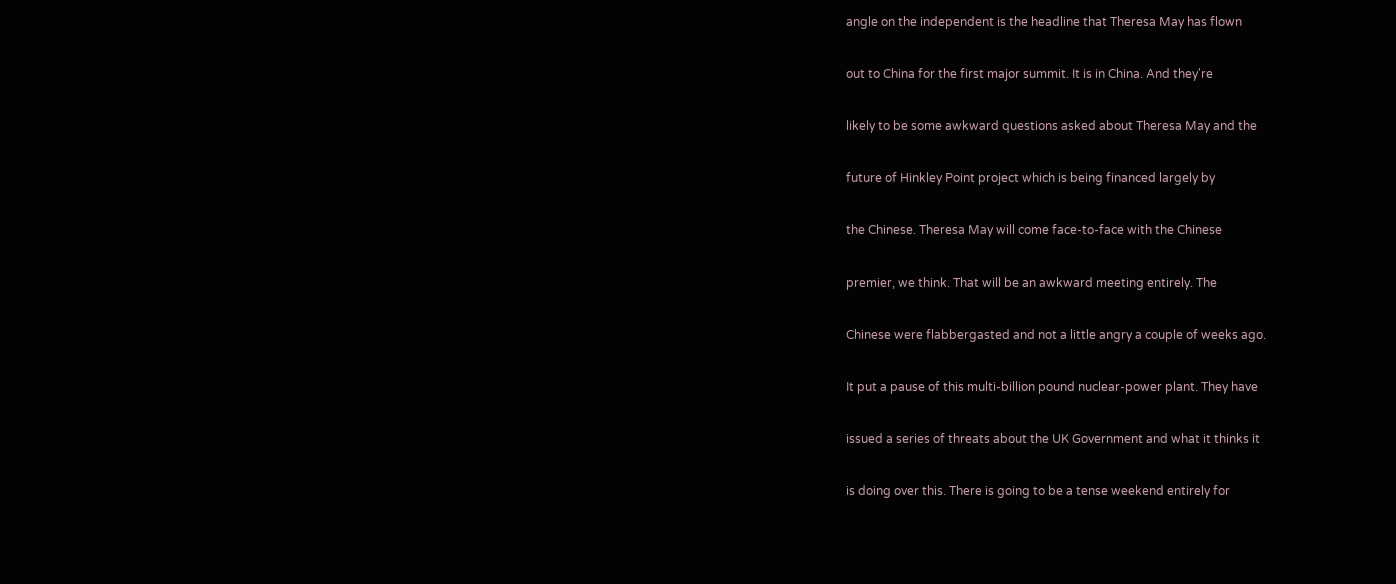angle on the independent is the headline that Theresa May has flown


out to China for the first major summit. It is in China. And they're


likely to be some awkward questions asked about Theresa May and the


future of Hinkley Point project which is being financed largely by


the Chinese. Theresa May will come face-to-face with the Chinese


premier, we think. That will be an awkward meeting entirely. The


Chinese were flabbergasted and not a little angry a couple of weeks ago.


It put a pause of this multi-billion pound nuclear-power plant. They have


issued a series of threats about the UK Government and what it thinks it


is doing over this. There is going to be a tense weekend entirely for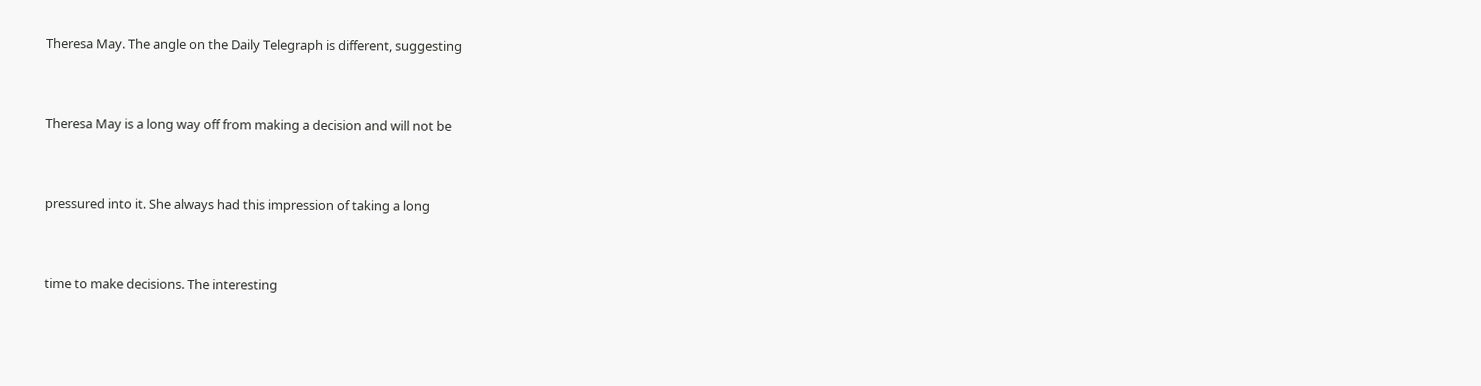Theresa May. The angle on the Daily Telegraph is different, suggesting


Theresa May is a long way off from making a decision and will not be


pressured into it. She always had this impression of taking a long


time to make decisions. The interesting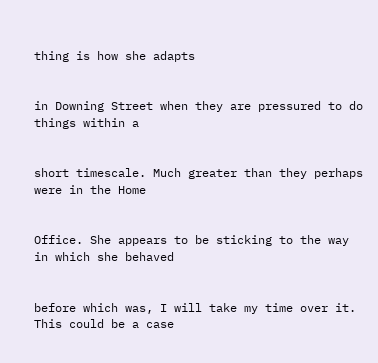thing is how she adapts


in Downing Street when they are pressured to do things within a


short timescale. Much greater than they perhaps were in the Home


Office. She appears to be sticking to the way in which she behaved


before which was, I will take my time over it. This could be a case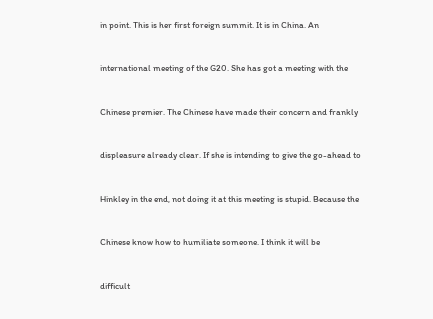in point. This is her first foreign summit. It is in China. An


international meeting of the G20. She has got a meeting with the


Chinese premier. The Chinese have made their concern and frankly


displeasure already clear. If she is intending to give the go-ahead to


Hinkley in the end, not doing it at this meeting is stupid. Because the


Chinese know how to humiliate someone. I think it will be


difficult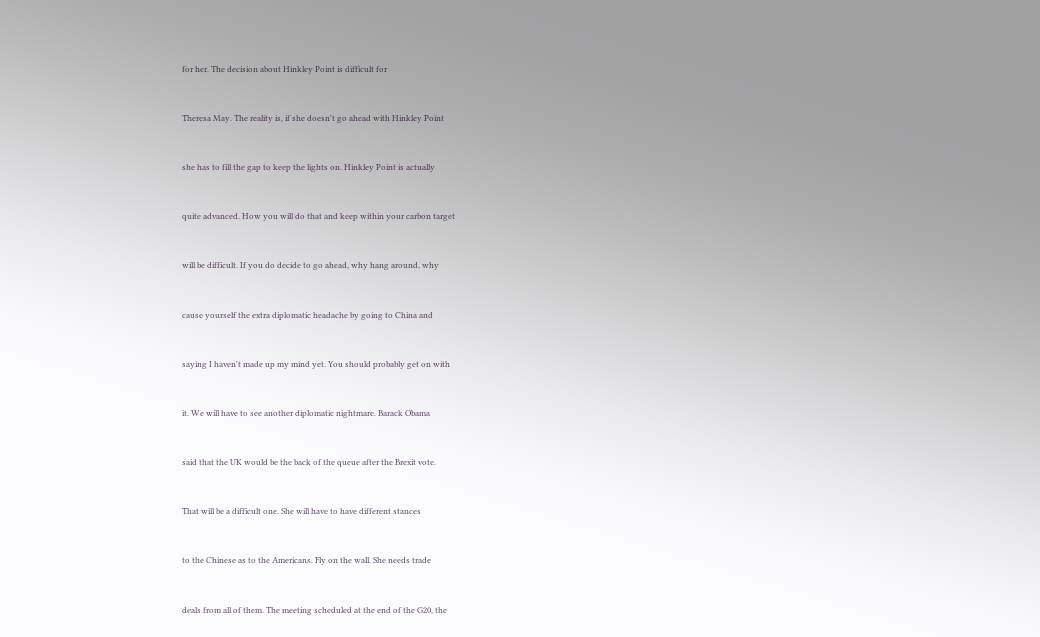for her. The decision about Hinkley Point is difficult for


Theresa May. The reality is, if she doesn't go ahead with Hinkley Point


she has to fill the gap to keep the lights on. Hinkley Point is actually


quite advanced. How you will do that and keep within your carbon target


will be difficult. If you do decide to go ahead, why hang around, why


cause yourself the extra diplomatic headache by going to China and


saying I haven't made up my mind yet. You should probably get on with


it. We will have to see another diplomatic nightmare. Barack Obama


said that the UK would be the back of the queue after the Brexit vote.


That will be a difficult one. She will have to have different stances


to the Chinese as to the Americans. Fly on the wall. She needs trade


deals from all of them. The meeting scheduled at the end of the G20, the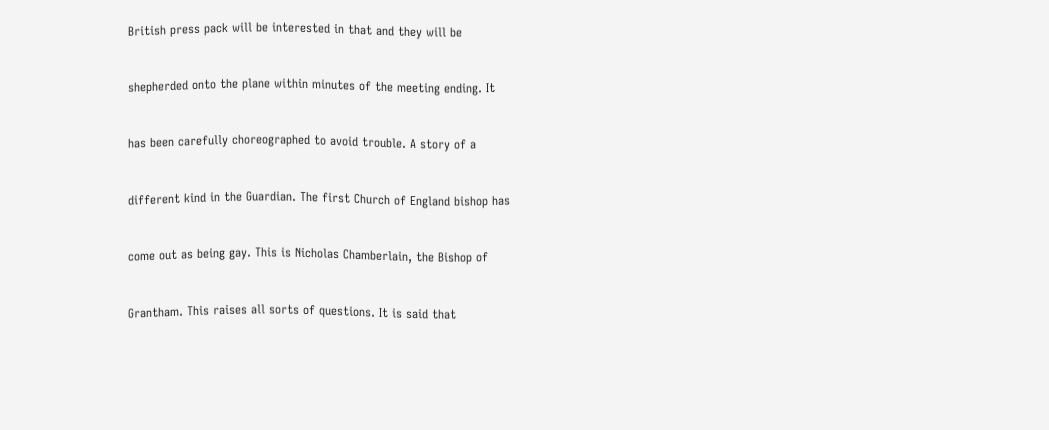British press pack will be interested in that and they will be


shepherded onto the plane within minutes of the meeting ending. It


has been carefully choreographed to avoid trouble. A story of a


different kind in the Guardian. The first Church of England bishop has


come out as being gay. This is Nicholas Chamberlain, the Bishop of


Grantham. This raises all sorts of questions. It is said that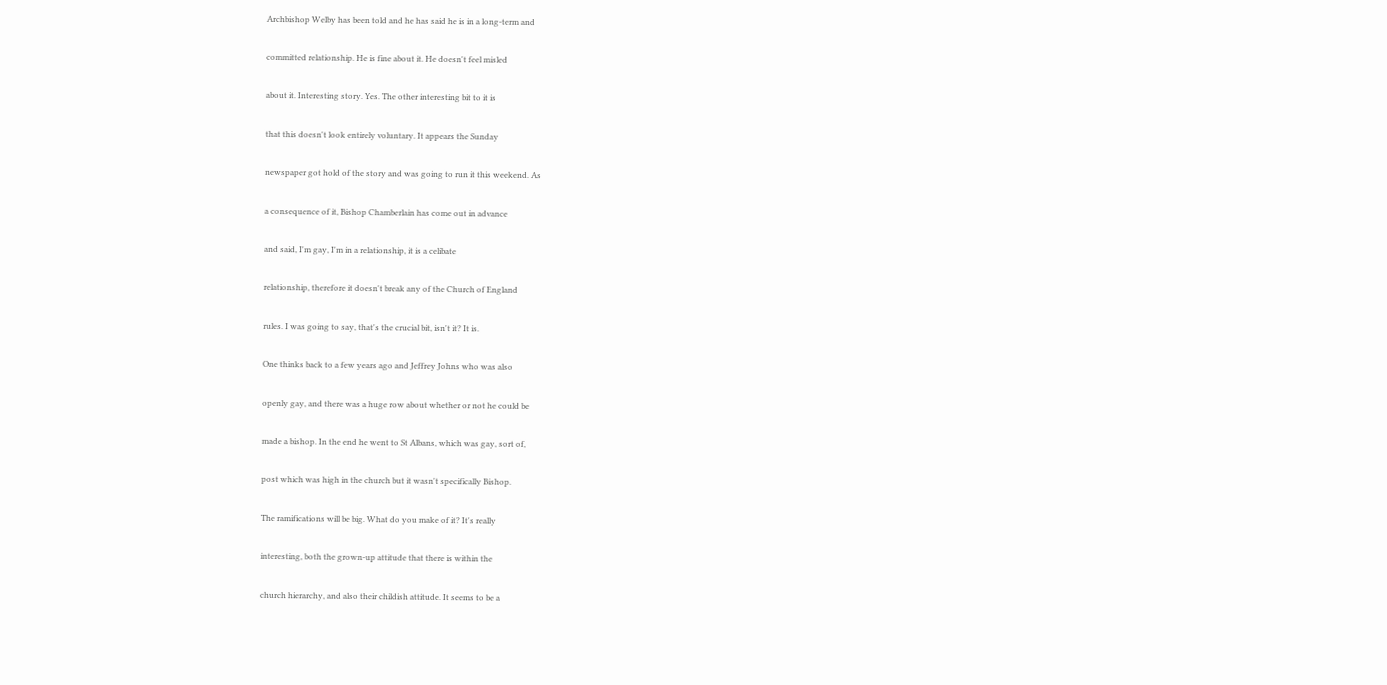Archbishop Welby has been told and he has said he is in a long-term and


committed relationship. He is fine about it. He doesn't feel misled


about it. Interesting story. Yes. The other interesting bit to it is


that this doesn't look entirely voluntary. It appears the Sunday


newspaper got hold of the story and was going to run it this weekend. As


a consequence of it, Bishop Chamberlain has come out in advance


and said, I'm gay, I'm in a relationship, it is a celibate


relationship, therefore it doesn't break any of the Church of England


rules. I was going to say, that's the crucial bit, isn't it? It is.


One thinks back to a few years ago and Jeffrey Johns who was also


openly gay, and there was a huge row about whether or not he could be


made a bishop. In the end he went to St Albans, which was gay, sort of,


post which was high in the church but it wasn't specifically Bishop.


The ramifications will be big. What do you make of it? It's really


interesting, both the grown-up attitude that there is within the


church hierarchy, and also their childish attitude. It seems to be a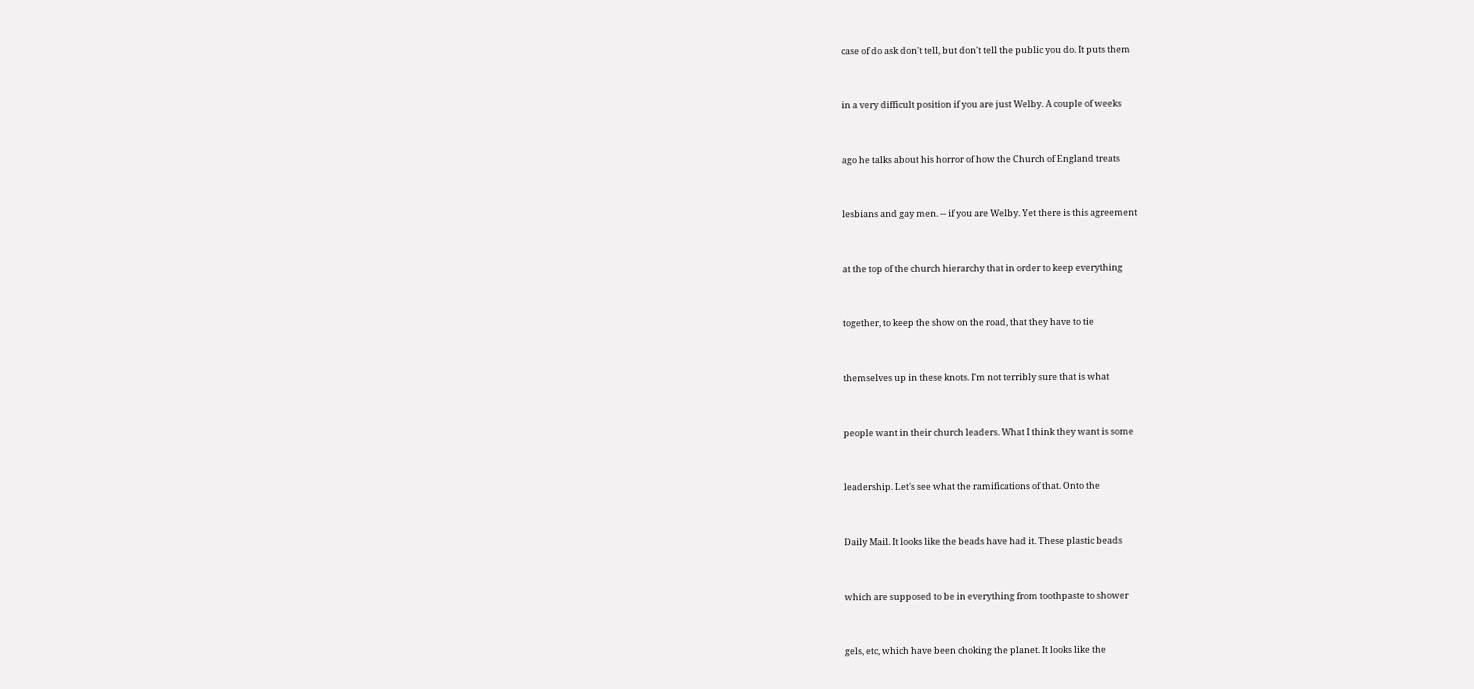case of do ask don't tell, but don't tell the public you do. It puts them


in a very difficult position if you are just Welby. A couple of weeks


ago he talks about his horror of how the Church of England treats


lesbians and gay men. -- if you are Welby. Yet there is this agreement


at the top of the church hierarchy that in order to keep everything


together, to keep the show on the road, that they have to tie


themselves up in these knots. I'm not terribly sure that is what


people want in their church leaders. What I think they want is some


leadership. Let's see what the ramifications of that. Onto the


Daily Mail. It looks like the beads have had it. These plastic beads


which are supposed to be in everything from toothpaste to shower


gels, etc, which have been choking the planet. It looks like the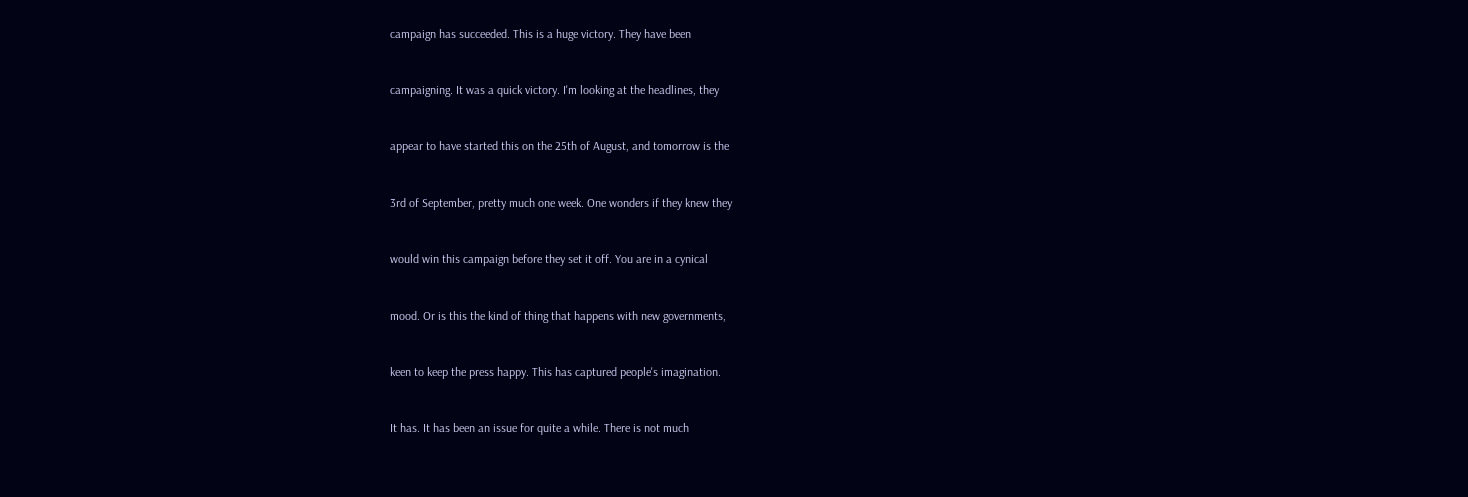campaign has succeeded. This is a huge victory. They have been


campaigning. It was a quick victory. I'm looking at the headlines, they


appear to have started this on the 25th of August, and tomorrow is the


3rd of September, pretty much one week. One wonders if they knew they


would win this campaign before they set it off. You are in a cynical


mood. Or is this the kind of thing that happens with new governments,


keen to keep the press happy. This has captured people's imagination.


It has. It has been an issue for quite a while. There is not much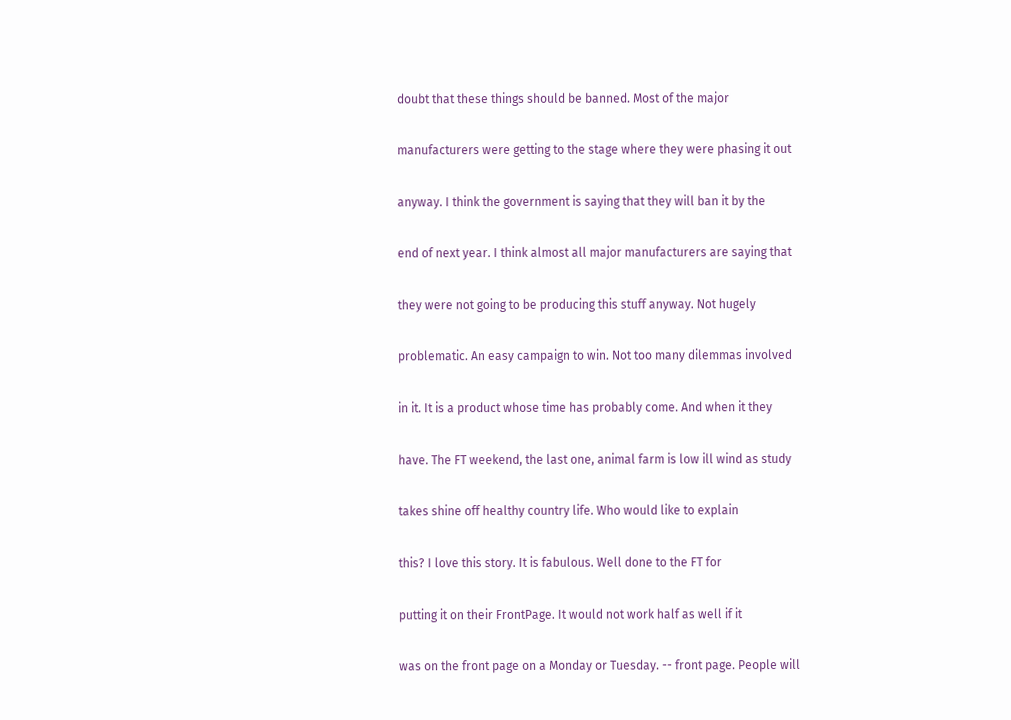doubt that these things should be banned. Most of the major


manufacturers were getting to the stage where they were phasing it out


anyway. I think the government is saying that they will ban it by the


end of next year. I think almost all major manufacturers are saying that


they were not going to be producing this stuff anyway. Not hugely


problematic. An easy campaign to win. Not too many dilemmas involved


in it. It is a product whose time has probably come. And when it they


have. The FT weekend, the last one, animal farm is low ill wind as study


takes shine off healthy country life. Who would like to explain


this? I love this story. It is fabulous. Well done to the FT for


putting it on their FrontPage. It would not work half as well if it


was on the front page on a Monday or Tuesday. -- front page. People will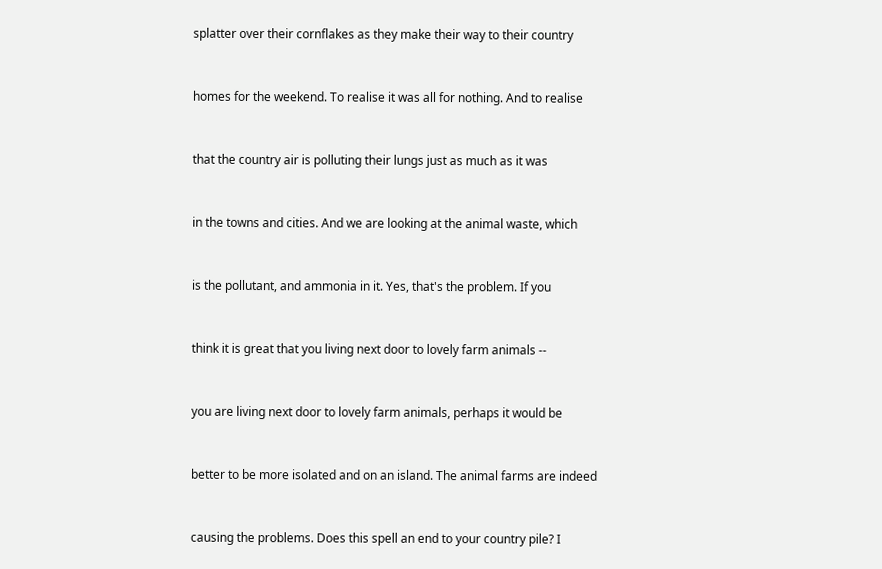splatter over their cornflakes as they make their way to their country


homes for the weekend. To realise it was all for nothing. And to realise


that the country air is polluting their lungs just as much as it was


in the towns and cities. And we are looking at the animal waste, which


is the pollutant, and ammonia in it. Yes, that's the problem. If you


think it is great that you living next door to lovely farm animals --


you are living next door to lovely farm animals, perhaps it would be


better to be more isolated and on an island. The animal farms are indeed


causing the problems. Does this spell an end to your country pile? I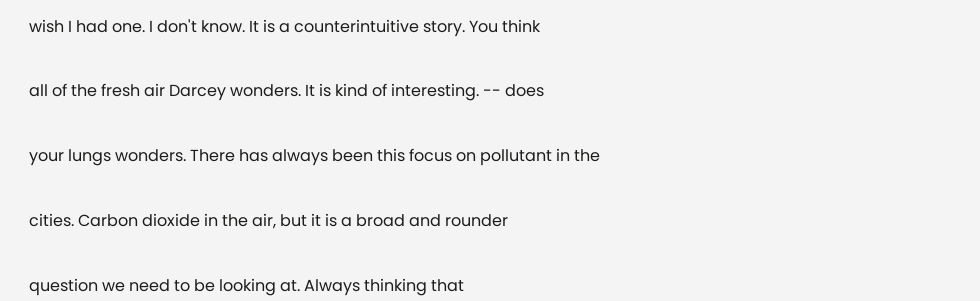wish I had one. I don't know. It is a counterintuitive story. You think


all of the fresh air Darcey wonders. It is kind of interesting. -- does


your lungs wonders. There has always been this focus on pollutant in the


cities. Carbon dioxide in the air, but it is a broad and rounder


question we need to be looking at. Always thinking that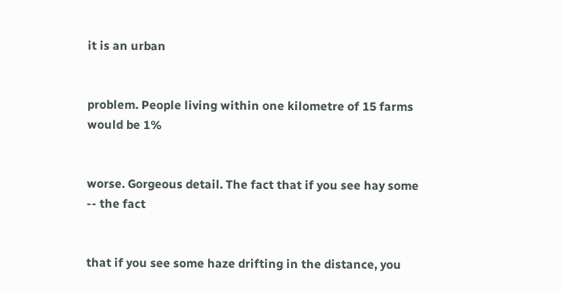it is an urban


problem. People living within one kilometre of 15 farms would be 1%


worse. Gorgeous detail. The fact that if you see hay some -- the fact


that if you see some haze drifting in the distance, you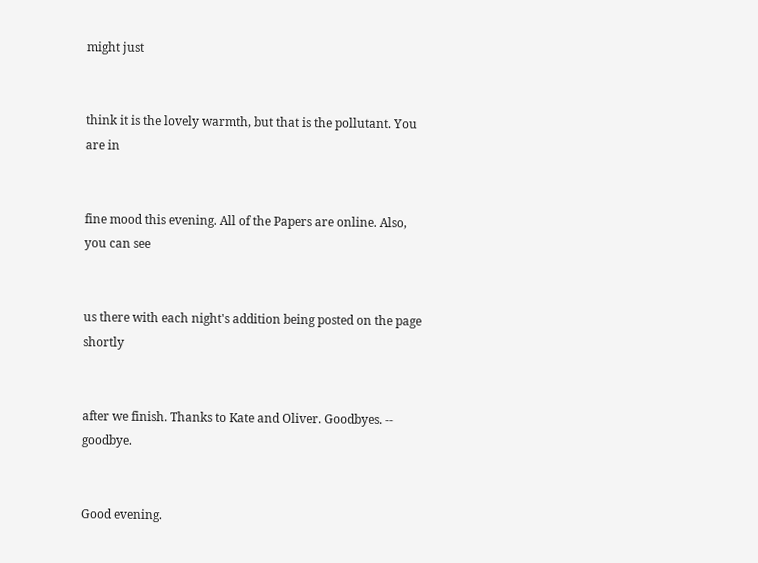might just


think it is the lovely warmth, but that is the pollutant. You are in


fine mood this evening. All of the Papers are online. Also, you can see


us there with each night's addition being posted on the page shortly


after we finish. Thanks to Kate and Oliver. Goodbyes. -- goodbye.


Good evening.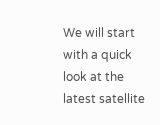We will start with a quick look at the latest satellite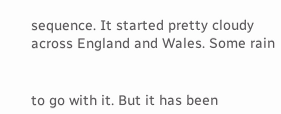sequence. It started pretty cloudy across England and Wales. Some rain


to go with it. But it has been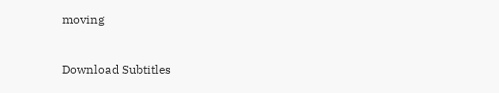moving


Download Subtitles